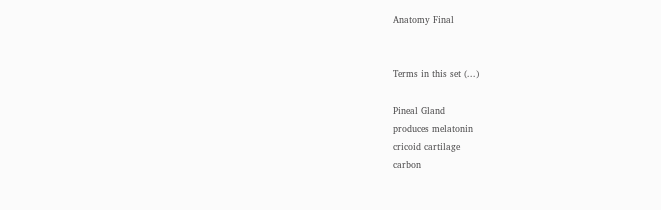Anatomy Final


Terms in this set (...)

Pineal Gland
produces melatonin
cricoid cartilage
carbon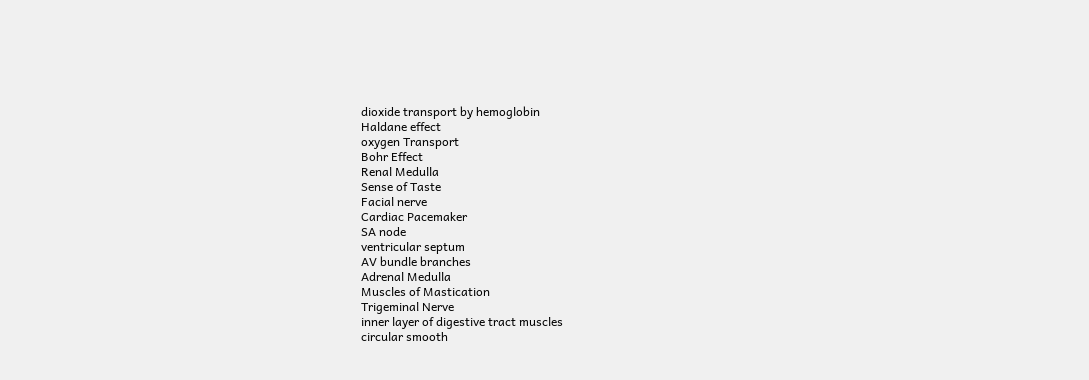dioxide transport by hemoglobin
Haldane effect
oxygen Transport
Bohr Effect
Renal Medulla
Sense of Taste
Facial nerve
Cardiac Pacemaker
SA node
ventricular septum
AV bundle branches
Adrenal Medulla
Muscles of Mastication
Trigeminal Nerve
inner layer of digestive tract muscles
circular smooth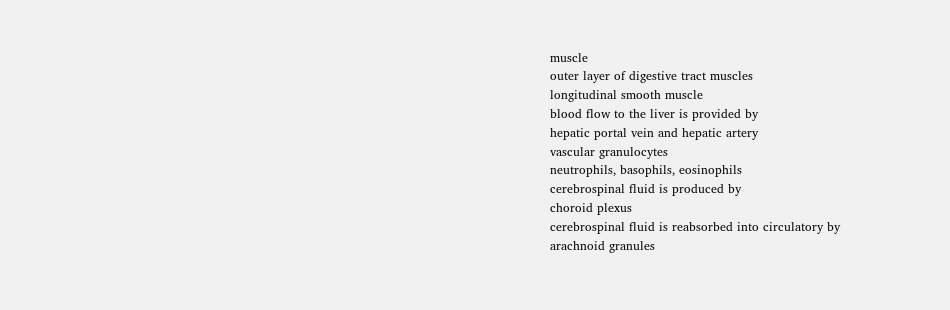muscle
outer layer of digestive tract muscles
longitudinal smooth muscle
blood flow to the liver is provided by
hepatic portal vein and hepatic artery
vascular granulocytes
neutrophils, basophils, eosinophils
cerebrospinal fluid is produced by
choroid plexus
cerebrospinal fluid is reabsorbed into circulatory by
arachnoid granules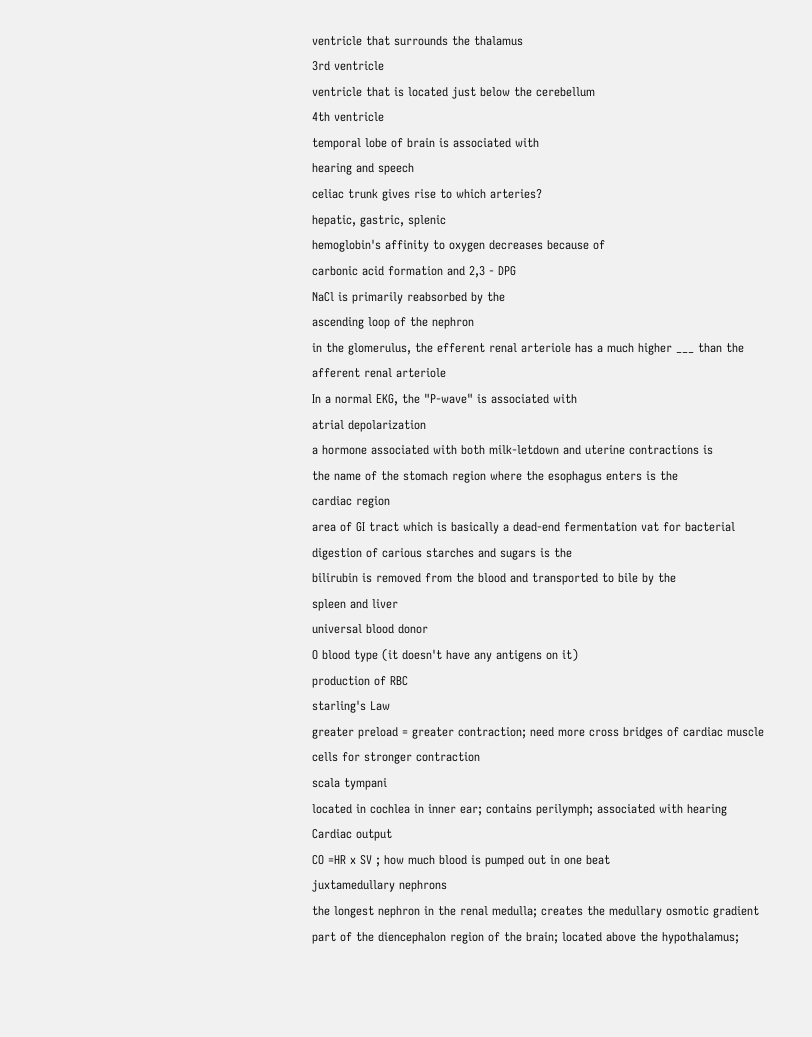ventricle that surrounds the thalamus
3rd ventricle
ventricle that is located just below the cerebellum
4th ventricle
temporal lobe of brain is associated with
hearing and speech
celiac trunk gives rise to which arteries?
hepatic, gastric, splenic
hemoglobin's affinity to oxygen decreases because of
carbonic acid formation and 2,3 - DPG
NaCl is primarily reabsorbed by the
ascending loop of the nephron
in the glomerulus, the efferent renal arteriole has a much higher ___ than the afferent renal arteriole
In a normal EKG, the "P-wave" is associated with
atrial depolarization
a hormone associated with both milk-letdown and uterine contractions is
the name of the stomach region where the esophagus enters is the
cardiac region
area of GI tract which is basically a dead-end fermentation vat for bacterial digestion of carious starches and sugars is the
bilirubin is removed from the blood and transported to bile by the
spleen and liver
universal blood donor
O blood type (it doesn't have any antigens on it)
production of RBC
starling's Law
greater preload = greater contraction; need more cross bridges of cardiac muscle cells for stronger contraction
scala tympani
located in cochlea in inner ear; contains perilymph; associated with hearing
Cardiac output
CO =HR x SV ; how much blood is pumped out in one beat
juxtamedullary nephrons
the longest nephron in the renal medulla; creates the medullary osmotic gradient
part of the diencephalon region of the brain; located above the hypothalamus;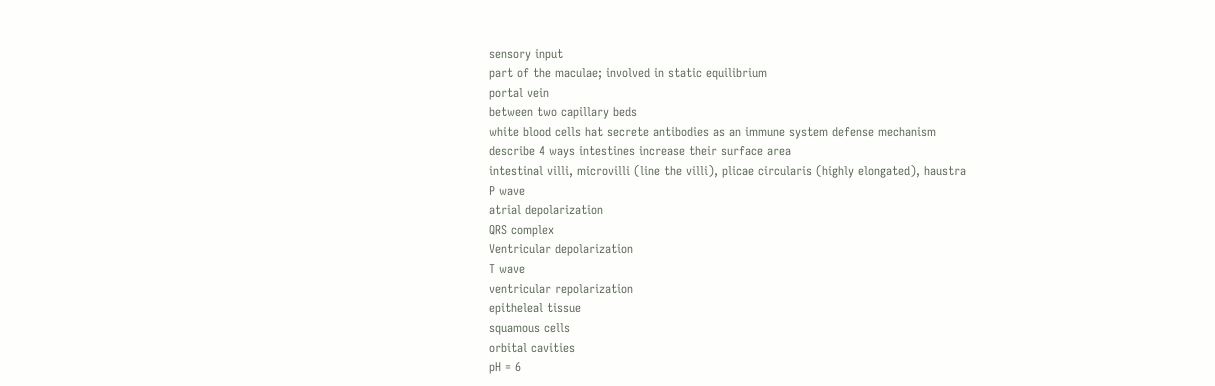sensory input
part of the maculae; involved in static equilibrium
portal vein
between two capillary beds
white blood cells hat secrete antibodies as an immune system defense mechanism
describe 4 ways intestines increase their surface area
intestinal villi, microvilli (line the villi), plicae circularis (highly elongated), haustra
P wave
atrial depolarization
QRS complex
Ventricular depolarization
T wave
ventricular repolarization
epitheleal tissue
squamous cells
orbital cavities
pH = 6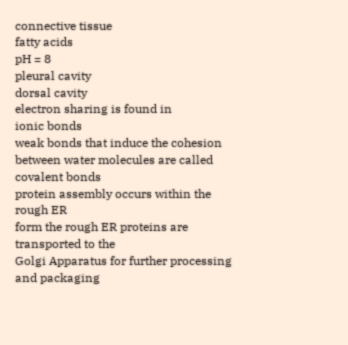connective tissue
fatty acids
pH = 8
pleural cavity
dorsal cavity
electron sharing is found in
ionic bonds
weak bonds that induce the cohesion between water molecules are called
covalent bonds
protein assembly occurs within the
rough ER
form the rough ER proteins are transported to the
Golgi Apparatus for further processing and packaging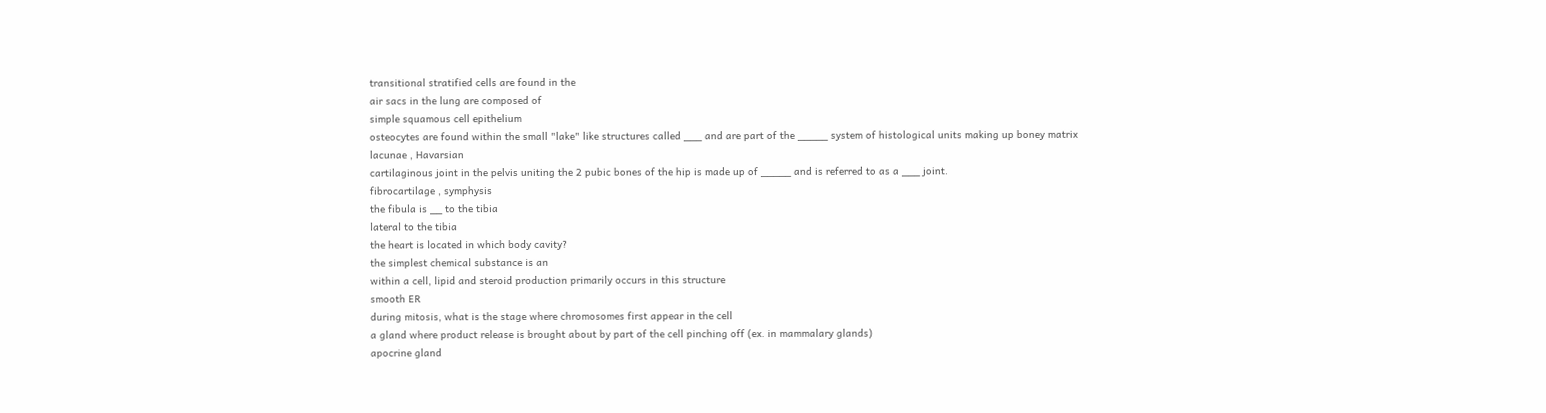transitional stratified cells are found in the
air sacs in the lung are composed of
simple squamous cell epithelium
osteocytes are found within the small "lake" like structures called ___ and are part of the _____ system of histological units making up boney matrix
lacunae , Havarsian
cartilaginous joint in the pelvis uniting the 2 pubic bones of the hip is made up of _____ and is referred to as a ___ joint.
fibrocartilage , symphysis
the fibula is __ to the tibia
lateral to the tibia
the heart is located in which body cavity?
the simplest chemical substance is an
within a cell, lipid and steroid production primarily occurs in this structure
smooth ER
during mitosis, what is the stage where chromosomes first appear in the cell
a gland where product release is brought about by part of the cell pinching off (ex. in mammalary glands)
apocrine gland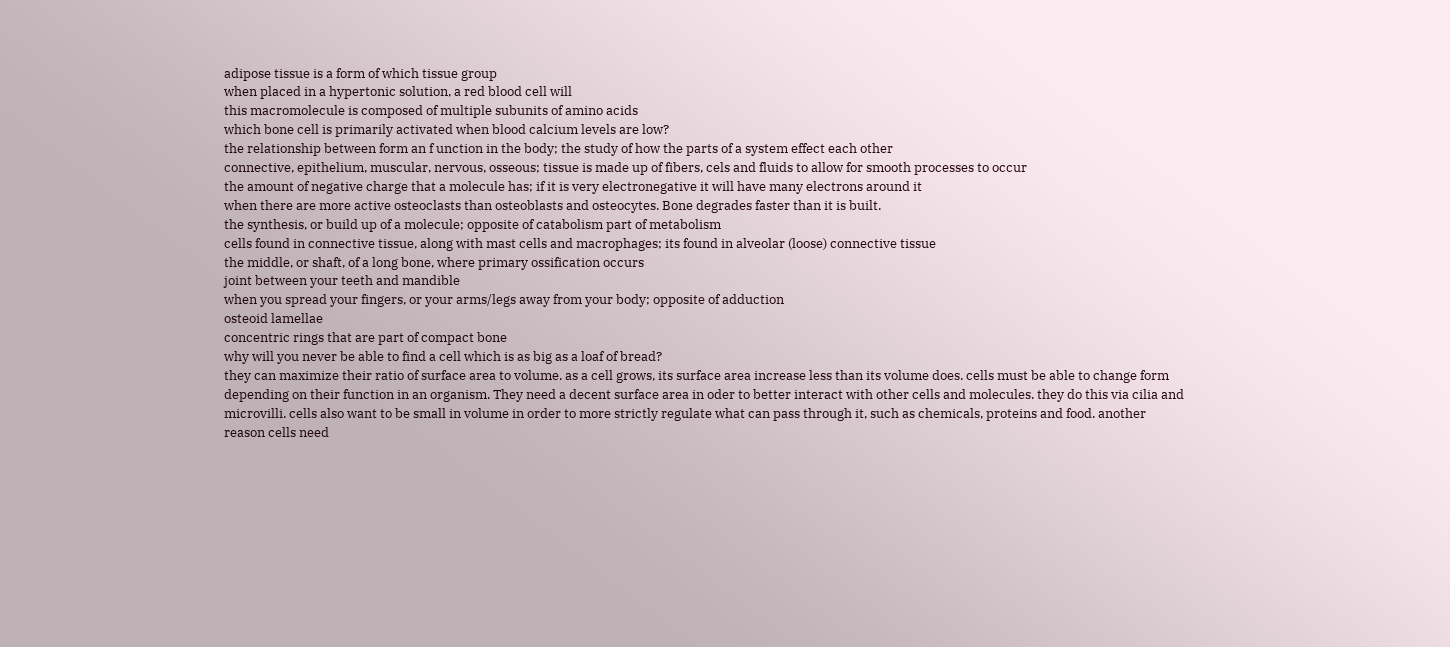adipose tissue is a form of which tissue group
when placed in a hypertonic solution, a red blood cell will
this macromolecule is composed of multiple subunits of amino acids
which bone cell is primarily activated when blood calcium levels are low?
the relationship between form an f unction in the body; the study of how the parts of a system effect each other
connective, epithelium, muscular, nervous, osseous; tissue is made up of fibers, cels and fluids to allow for smooth processes to occur
the amount of negative charge that a molecule has; if it is very electronegative it will have many electrons around it
when there are more active osteoclasts than osteoblasts and osteocytes. Bone degrades faster than it is built.
the synthesis, or build up of a molecule; opposite of catabolism part of metabolism
cells found in connective tissue, along with mast cells and macrophages; its found in alveolar (loose) connective tissue
the middle, or shaft, of a long bone, where primary ossification occurs
joint between your teeth and mandible
when you spread your fingers, or your arms/legs away from your body; opposite of adduction
osteoid lamellae
concentric rings that are part of compact bone
why will you never be able to find a cell which is as big as a loaf of bread?
they can maximize their ratio of surface area to volume. as a cell grows, its surface area increase less than its volume does. cells must be able to change form depending on their function in an organism. They need a decent surface area in oder to better interact with other cells and molecules. they do this via cilia and microvilli. cells also want to be small in volume in order to more strictly regulate what can pass through it, such as chemicals, proteins and food. another reason cells need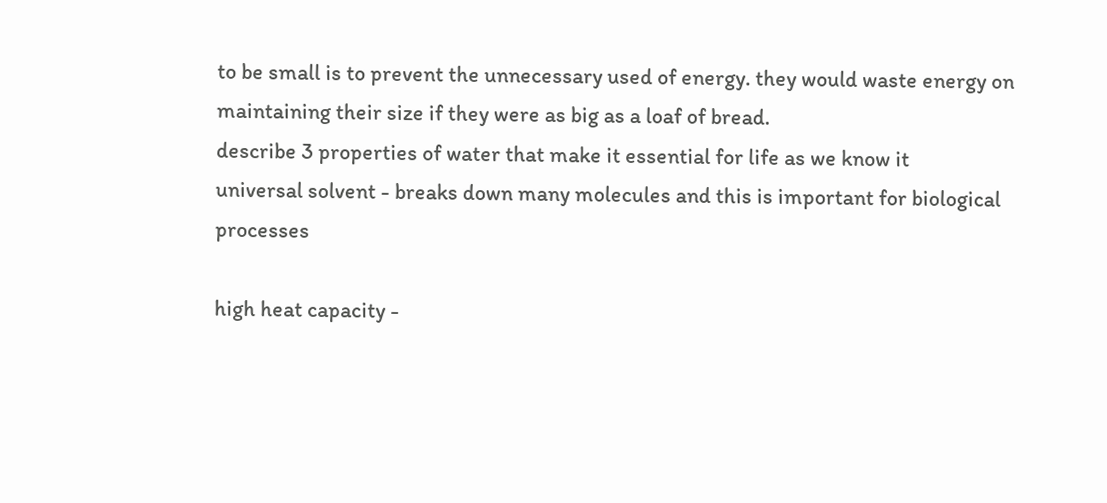to be small is to prevent the unnecessary used of energy. they would waste energy on maintaining their size if they were as big as a loaf of bread.
describe 3 properties of water that make it essential for life as we know it
universal solvent - breaks down many molecules and this is important for biological processes

high heat capacity -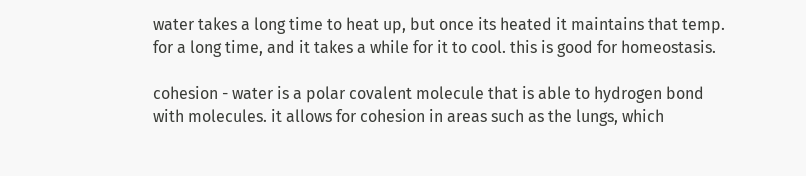water takes a long time to heat up, but once its heated it maintains that temp. for a long time, and it takes a while for it to cool. this is good for homeostasis.

cohesion - water is a polar covalent molecule that is able to hydrogen bond with molecules. it allows for cohesion in areas such as the lungs, which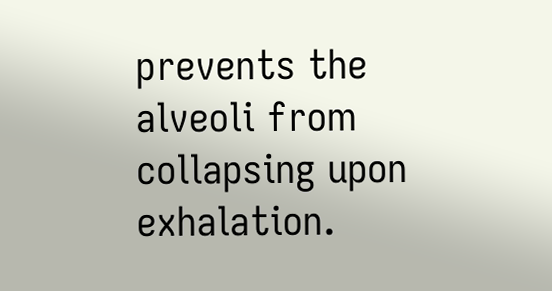prevents the alveoli from collapsing upon exhalation.